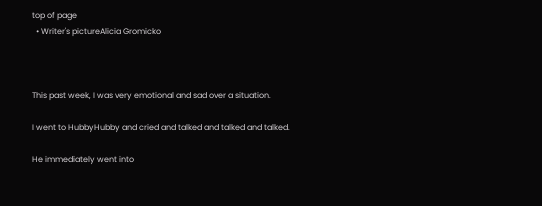top of page
  • Writer's pictureAlicia Gromicko



This past week, I was very emotional and sad over a situation.

I went to HubbyHubby and cried and talked and talked and talked.

He immediately went into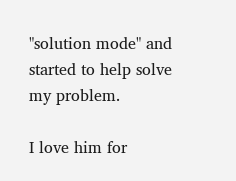"solution mode" and started to help solve my problem.

I love him for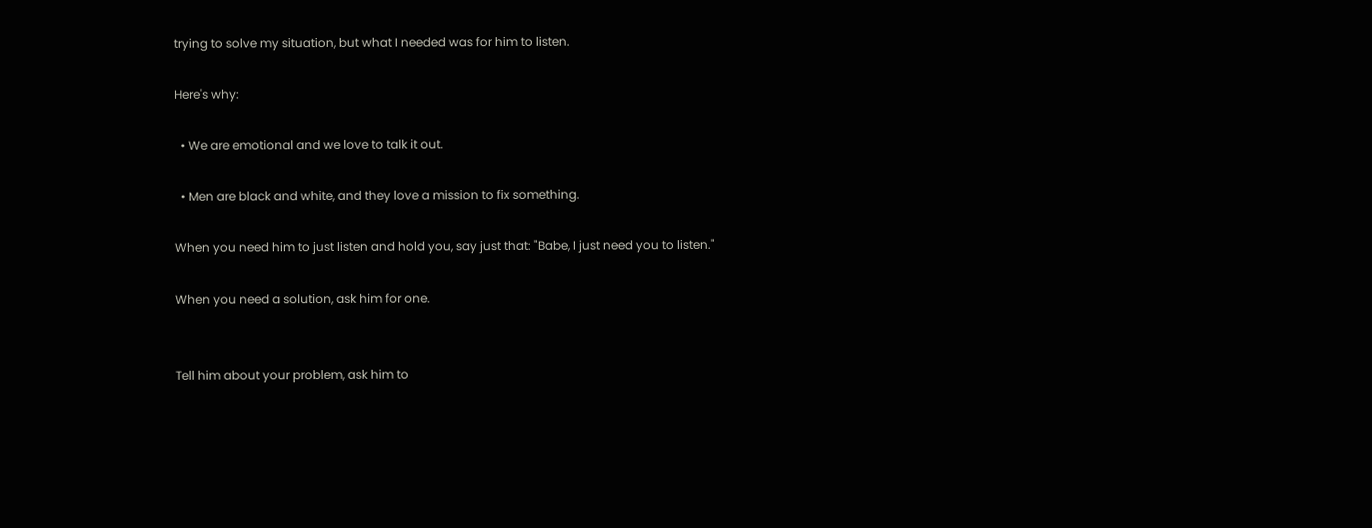trying to solve my situation, but what I needed was for him to listen.

Here's why:

  • We are emotional and we love to talk it out.

  • Men are black and white, and they love a mission to fix something.

When you need him to just listen and hold you, say just that: "Babe, I just need you to listen."

When you need a solution, ask him for one.


Tell him about your problem, ask him to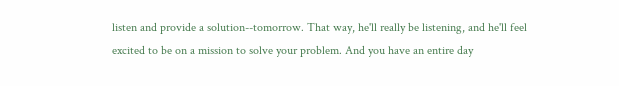listen and provide a solution--tomorrow. That way, he'll really be listening, and he'll feel excited to be on a mission to solve your problem. And you have an entire day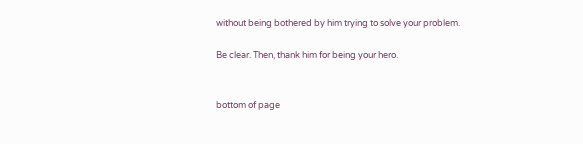without being bothered by him trying to solve your problem.

Be clear. Then, thank him for being your hero.


bottom of page